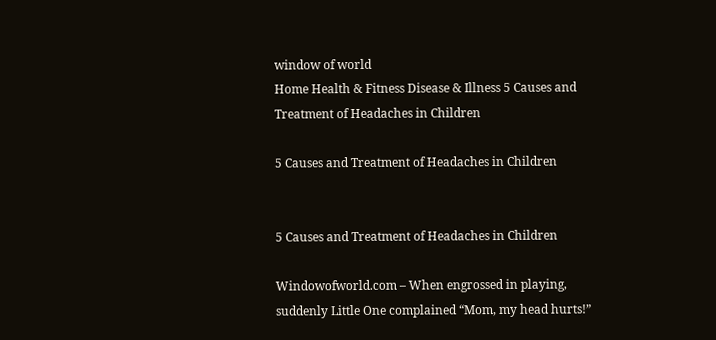window of world
Home Health & Fitness Disease & Illness 5 Causes and Treatment of Headaches in Children

5 Causes and Treatment of Headaches in Children


5 Causes and Treatment of Headaches in Children

Windowofworld.com – When engrossed in playing, suddenly Little One complained “Mom, my head hurts!”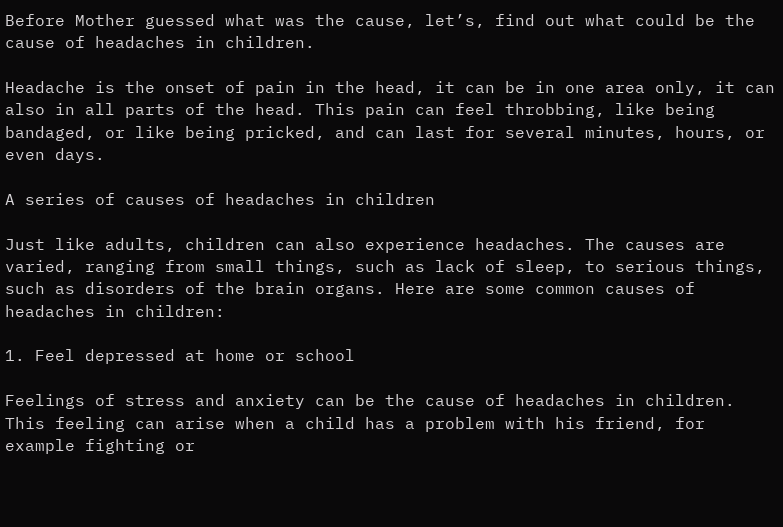Before Mother guessed what was the cause, let’s, find out what could be the cause of headaches in children.

Headache is the onset of pain in the head, it can be in one area only, it can also in all parts of the head. This pain can feel throbbing, like being bandaged, or like being pricked, and can last for several minutes, hours, or even days.

A series of causes of headaches in children

Just like adults, children can also experience headaches. The causes are varied, ranging from small things, such as lack of sleep, to serious things, such as disorders of the brain organs. Here are some common causes of headaches in children:

1. Feel depressed at home or school

Feelings of stress and anxiety can be the cause of headaches in children. This feeling can arise when a child has a problem with his friend, for example fighting or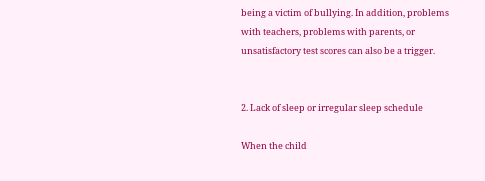being a victim of bullying. In addition, problems with teachers, problems with parents, or unsatisfactory test scores can also be a trigger.


2. Lack of sleep or irregular sleep schedule

When the child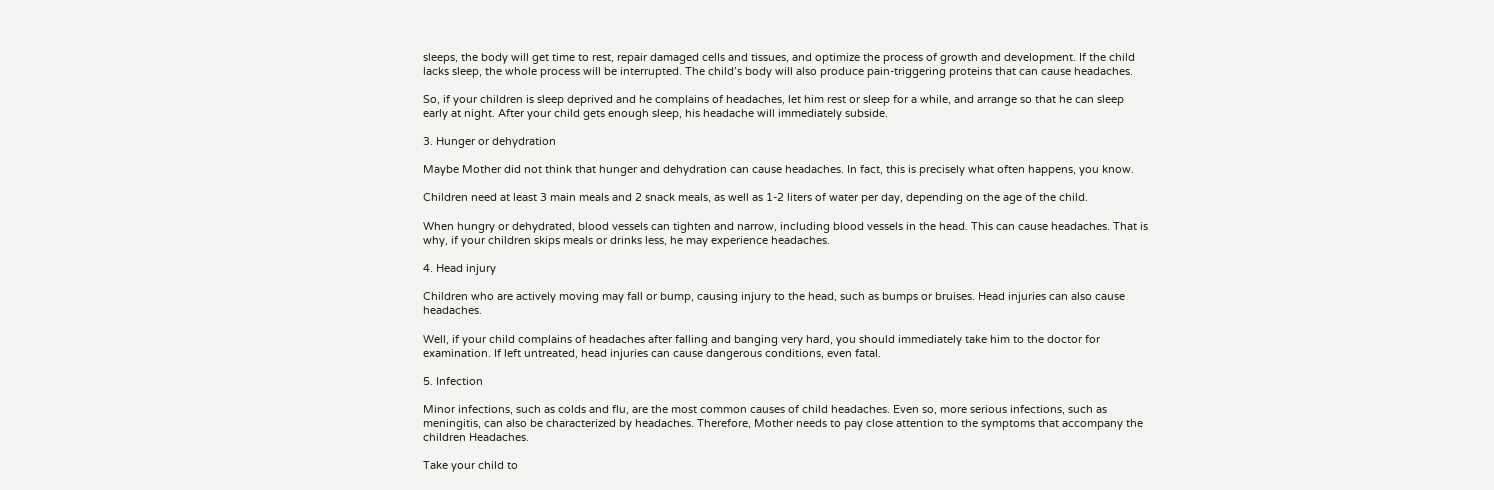sleeps, the body will get time to rest, repair damaged cells and tissues, and optimize the process of growth and development. If the child lacks sleep, the whole process will be interrupted. The child’s body will also produce pain-triggering proteins that can cause headaches.

So, if your children is sleep deprived and he complains of headaches, let him rest or sleep for a while, and arrange so that he can sleep early at night. After your child gets enough sleep, his headache will immediately subside.

3. Hunger or dehydration

Maybe Mother did not think that hunger and dehydration can cause headaches. In fact, this is precisely what often happens, you know.

Children need at least 3 main meals and 2 snack meals, as well as 1-2 liters of water per day, depending on the age of the child.

When hungry or dehydrated, blood vessels can tighten and narrow, including blood vessels in the head. This can cause headaches. That is why, if your children skips meals or drinks less, he may experience headaches.

4. Head injury

Children who are actively moving may fall or bump, causing injury to the head, such as bumps or bruises. Head injuries can also cause headaches.

Well, if your child complains of headaches after falling and banging very hard, you should immediately take him to the doctor for examination. If left untreated, head injuries can cause dangerous conditions, even fatal.

5. Infection

Minor infections, such as colds and flu, are the most common causes of child headaches. Even so, more serious infections, such as meningitis, can also be characterized by headaches. Therefore, Mother needs to pay close attention to the symptoms that accompany the children Headaches.

Take your child to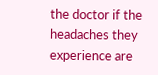the doctor if the headaches they experience are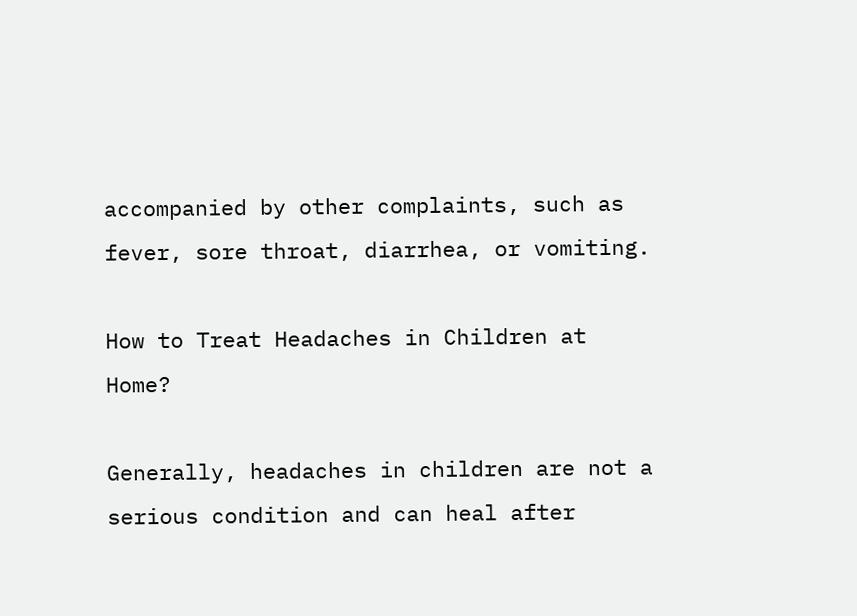accompanied by other complaints, such as fever, sore throat, diarrhea, or vomiting.

How to Treat Headaches in Children at Home?

Generally, headaches in children are not a serious condition and can heal after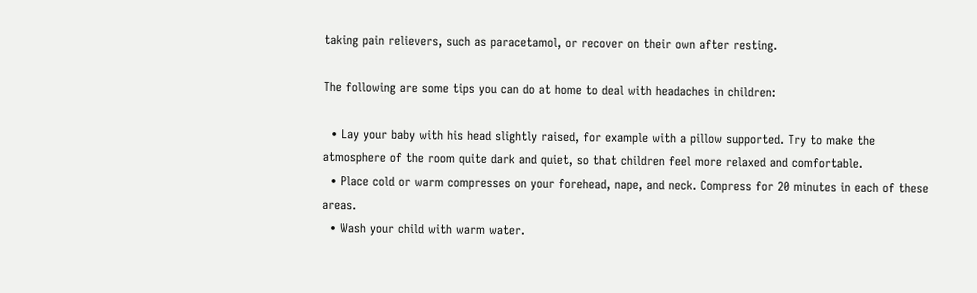taking pain relievers, such as paracetamol, or recover on their own after resting.

The following are some tips you can do at home to deal with headaches in children:

  • Lay your baby with his head slightly raised, for example with a pillow supported. Try to make the atmosphere of the room quite dark and quiet, so that children feel more relaxed and comfortable.
  • Place cold or warm compresses on your forehead, nape, and neck. Compress for 20 minutes in each of these areas.
  • Wash your child with warm water.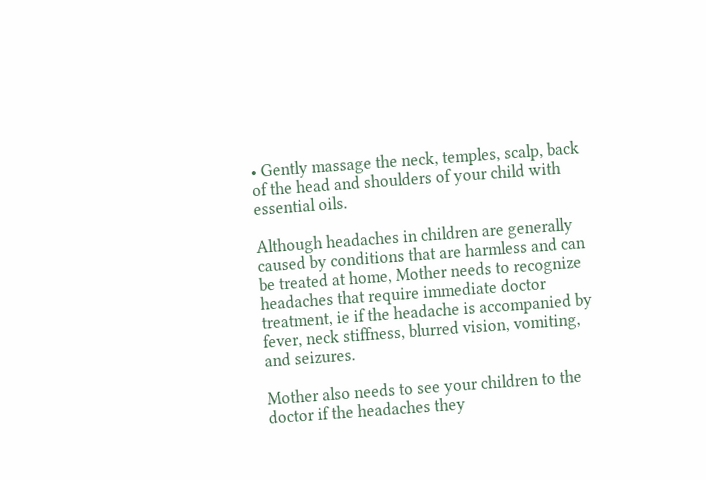• Gently massage the neck, temples, scalp, back of the head and shoulders of your child with essential oils.

Although headaches in children are generally caused by conditions that are harmless and can be treated at home, Mother needs to recognize headaches that require immediate doctor treatment, ie if the headache is accompanied by fever, neck stiffness, blurred vision, vomiting, and seizures.

Mother also needs to see your children to the doctor if the headaches they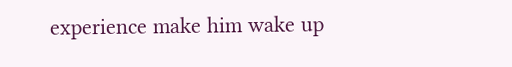experience make him wake up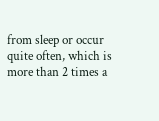from sleep or occur quite often, which is more than 2 times a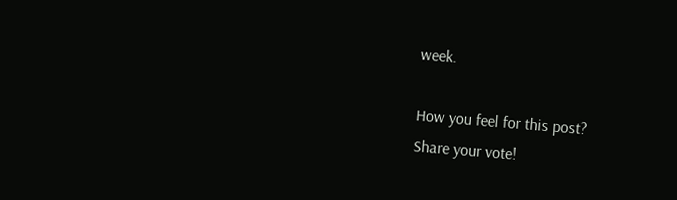week.

How you feel for this post?
Share your vote!